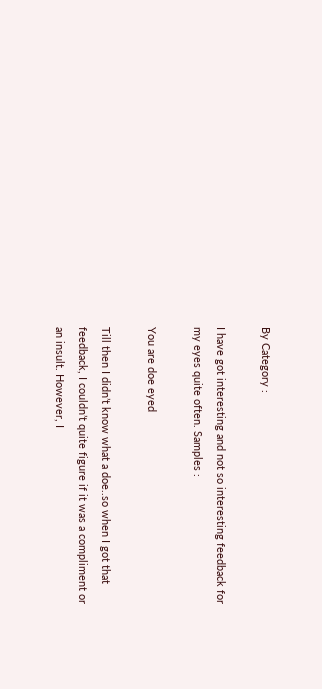By Category :

I have got interesting and not so interesting feedback for my eyes quite often. Samples :

You are doe eyed

Till then I didn’t know what a doe..so when I got that feedback, I couldn’t quite figure if it was a compliment or an insult. However, I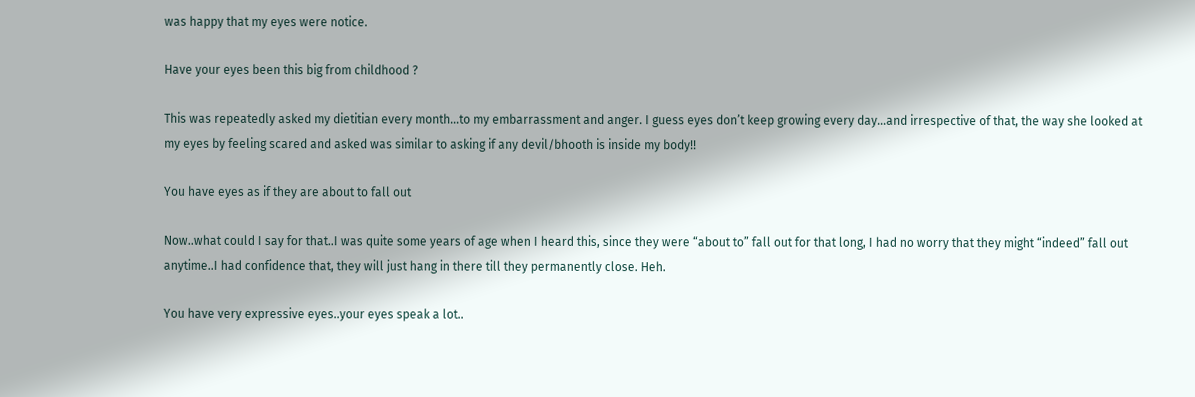was happy that my eyes were notice.

Have your eyes been this big from childhood ?

This was repeatedly asked my dietitian every month…to my embarrassment and anger. I guess eyes don’t keep growing every day…and irrespective of that, the way she looked at my eyes by feeling scared and asked was similar to asking if any devil/bhooth is inside my body!!

You have eyes as if they are about to fall out

Now..what could I say for that..I was quite some years of age when I heard this, since they were “about to” fall out for that long, I had no worry that they might “indeed” fall out anytime..I had confidence that, they will just hang in there till they permanently close. Heh.

You have very expressive eyes..your eyes speak a lot..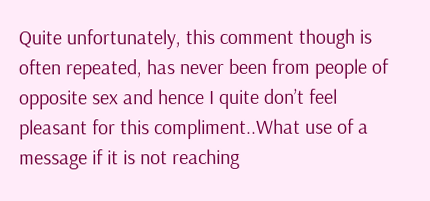Quite unfortunately, this comment though is often repeated, has never been from people of opposite sex and hence I quite don’t feel pleasant for this compliment..What use of a message if it is not reaching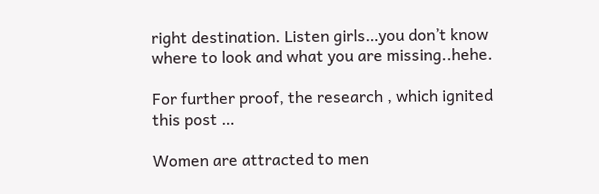right destination. Listen girls…you don’t know where to look and what you are missing..hehe.

For further proof, the research , which ignited this post …

Women are attracted to men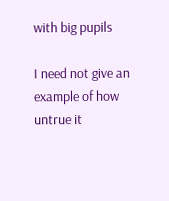with big pupils

I need not give an example of how untrue it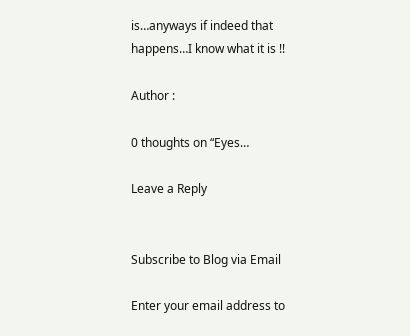is…anyways if indeed that happens…I know what it is !!

Author :

0 thoughts on “Eyes…

Leave a Reply


Subscribe to Blog via Email

Enter your email address to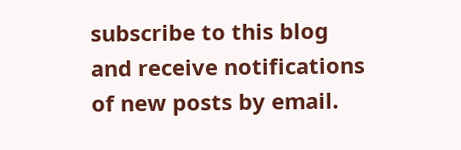subscribe to this blog and receive notifications of new posts by email.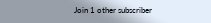Join 1 other subscriber